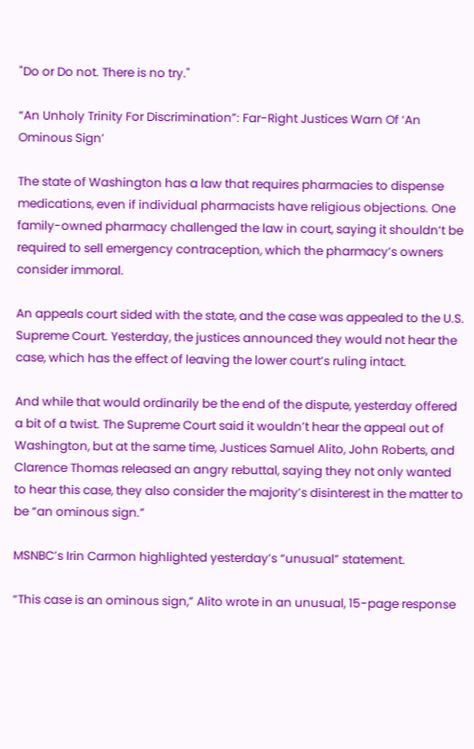"Do or Do not. There is no try."

“An Unholy Trinity For Discrimination”: Far-Right Justices Warn Of ‘An Ominous Sign’

The state of Washington has a law that requires pharmacies to dispense medications, even if individual pharmacists have religious objections. One family-owned pharmacy challenged the law in court, saying it shouldn’t be required to sell emergency contraception, which the pharmacy’s owners consider immoral.

An appeals court sided with the state, and the case was appealed to the U.S. Supreme Court. Yesterday, the justices announced they would not hear the case, which has the effect of leaving the lower court’s ruling intact.

And while that would ordinarily be the end of the dispute, yesterday offered a bit of a twist. The Supreme Court said it wouldn’t hear the appeal out of Washington, but at the same time, Justices Samuel Alito, John Roberts, and Clarence Thomas released an angry rebuttal, saying they not only wanted to hear this case, they also consider the majority’s disinterest in the matter to be “an ominous sign.”

MSNBC’s Irin Carmon highlighted yesterday’s “unusual” statement.

“This case is an ominous sign,” Alito wrote in an unusual, 15-page response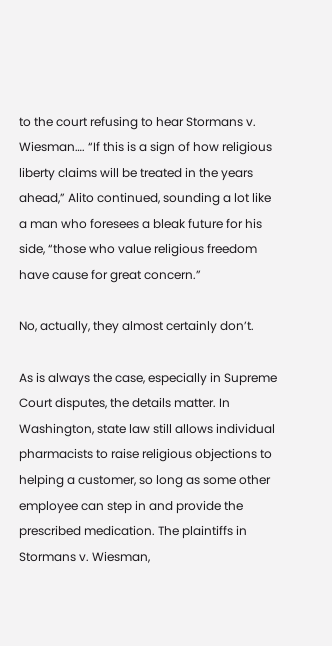to the court refusing to hear Stormans v. Wiesman…. “If this is a sign of how religious liberty claims will be treated in the years ahead,” Alito continued, sounding a lot like a man who foresees a bleak future for his side, “those who value religious freedom have cause for great concern.”

No, actually, they almost certainly don’t.

As is always the case, especially in Supreme Court disputes, the details matter. In Washington, state law still allows individual pharmacists to raise religious objections to helping a customer, so long as some other employee can step in and provide the prescribed medication. The plaintiffs in Stormans v. Wiesman,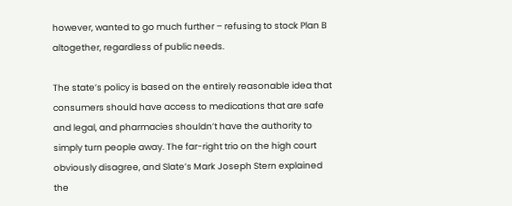however, wanted to go much further – refusing to stock Plan B altogether, regardless of public needs.

The state’s policy is based on the entirely reasonable idea that consumers should have access to medications that are safe and legal, and pharmacies shouldn’t have the authority to simply turn people away. The far-right trio on the high court obviously disagree, and Slate’s Mark Joseph Stern explained the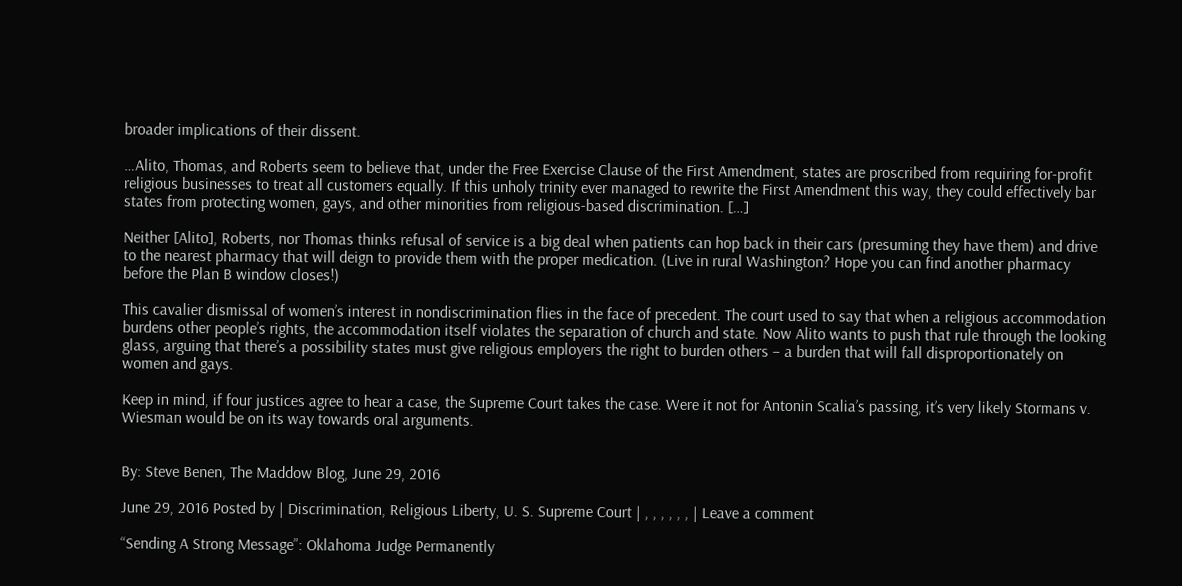broader implications of their dissent.

…Alito, Thomas, and Roberts seem to believe that, under the Free Exercise Clause of the First Amendment, states are proscribed from requiring for-profit religious businesses to treat all customers equally. If this unholy trinity ever managed to rewrite the First Amendment this way, they could effectively bar states from protecting women, gays, and other minorities from religious-based discrimination. […]

Neither [Alito], Roberts, nor Thomas thinks refusal of service is a big deal when patients can hop back in their cars (presuming they have them) and drive to the nearest pharmacy that will deign to provide them with the proper medication. (Live in rural Washington? Hope you can find another pharmacy before the Plan B window closes!)

This cavalier dismissal of women’s interest in nondiscrimination flies in the face of precedent. The court used to say that when a religious accommodation burdens other people’s rights, the accommodation itself violates the separation of church and state. Now Alito wants to push that rule through the looking glass, arguing that there’s a possibility states must give religious employers the right to burden others – a burden that will fall disproportionately on women and gays.

Keep in mind, if four justices agree to hear a case, the Supreme Court takes the case. Were it not for Antonin Scalia’s passing, it’s very likely Stormans v. Wiesman would be on its way towards oral arguments.


By: Steve Benen, The Maddow Blog, June 29, 2016

June 29, 2016 Posted by | Discrimination, Religious Liberty, U. S. Supreme Court | , , , , , , | Leave a comment

“Sending A Strong Message”: Oklahoma Judge Permanently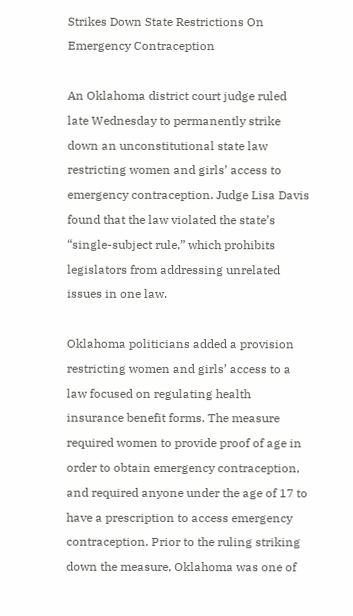Strikes Down State Restrictions On Emergency Contraception

An Oklahoma district court judge ruled late Wednesday to permanently strike down an unconstitutional state law restricting women and girls’ access to emergency contraception. Judge Lisa Davis found that the law violated the state’s “single-subject rule,” which prohibits legislators from addressing unrelated issues in one law.

Oklahoma politicians added a provision restricting women and girls’ access to a law focused on regulating health insurance benefit forms. The measure required women to provide proof of age in order to obtain emergency contraception, and required anyone under the age of 17 to have a prescription to access emergency contraception. Prior to the ruling striking down the measure, Oklahoma was one of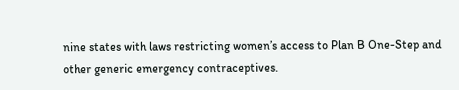nine states with laws restricting women’s access to Plan B One-Step and other generic emergency contraceptives.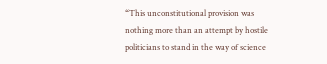“This unconstitutional provision was nothing more than an attempt by hostile politicians to stand in the way of science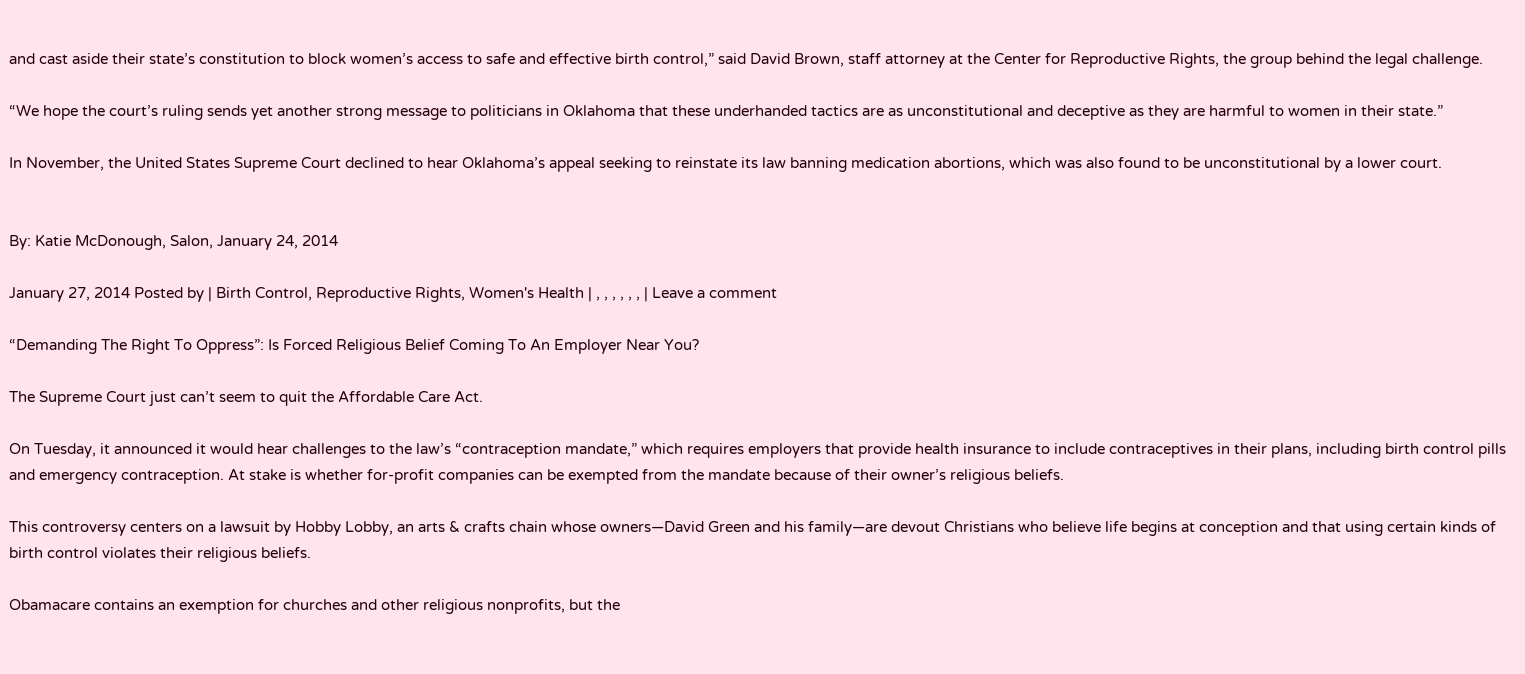and cast aside their state’s constitution to block women’s access to safe and effective birth control,” said David Brown, staff attorney at the Center for Reproductive Rights, the group behind the legal challenge.

“We hope the court’s ruling sends yet another strong message to politicians in Oklahoma that these underhanded tactics are as unconstitutional and deceptive as they are harmful to women in their state.”

In November, the United States Supreme Court declined to hear Oklahoma’s appeal seeking to reinstate its law banning medication abortions, which was also found to be unconstitutional by a lower court.


By: Katie McDonough, Salon, January 24, 2014

January 27, 2014 Posted by | Birth Control, Reproductive Rights, Women's Health | , , , , , , | Leave a comment

“Demanding The Right To Oppress”: Is Forced Religious Belief Coming To An Employer Near You?

The Supreme Court just can’t seem to quit the Affordable Care Act.

On Tuesday, it announced it would hear challenges to the law’s “contraception mandate,” which requires employers that provide health insurance to include contraceptives in their plans, including birth control pills and emergency contraception. At stake is whether for-profit companies can be exempted from the mandate because of their owner’s religious beliefs.

This controversy centers on a lawsuit by Hobby Lobby, an arts & crafts chain whose owners—David Green and his family—are devout Christians who believe life begins at conception and that using certain kinds of birth control violates their religious beliefs.

Obamacare contains an exemption for churches and other religious nonprofits, but the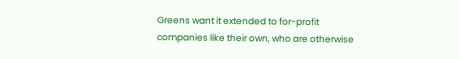Greens want it extended to for-profit companies like their own, who are otherwise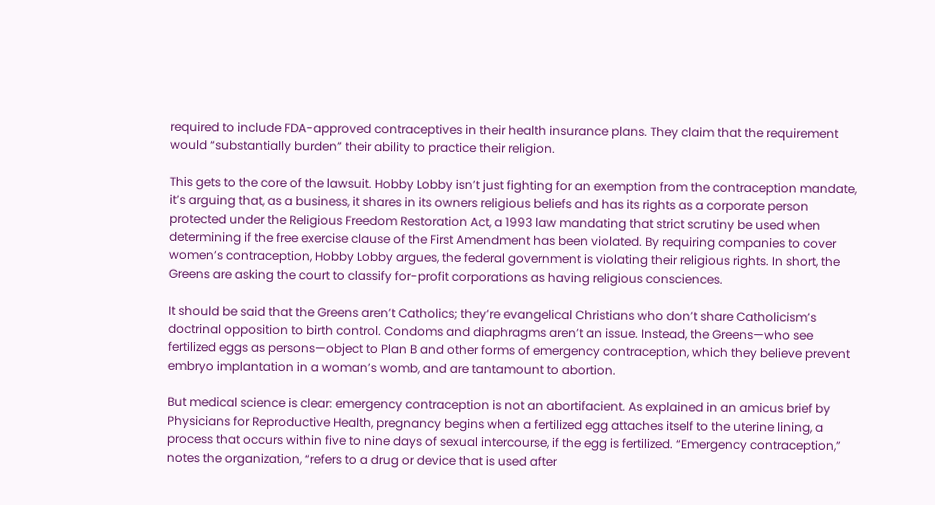required to include FDA-approved contraceptives in their health insurance plans. They claim that the requirement would “substantially burden” their ability to practice their religion.

This gets to the core of the lawsuit. Hobby Lobby isn’t just fighting for an exemption from the contraception mandate, it’s arguing that, as a business, it shares in its owners religious beliefs and has its rights as a corporate person protected under the Religious Freedom Restoration Act, a 1993 law mandating that strict scrutiny be used when determining if the free exercise clause of the First Amendment has been violated. By requiring companies to cover women’s contraception, Hobby Lobby argues, the federal government is violating their religious rights. In short, the Greens are asking the court to classify for-profit corporations as having religious consciences.

It should be said that the Greens aren’t Catholics; they’re evangelical Christians who don’t share Catholicism’s doctrinal opposition to birth control. Condoms and diaphragms aren’t an issue. Instead, the Greens—who see fertilized eggs as persons—object to Plan B and other forms of emergency contraception, which they believe prevent embryo implantation in a woman’s womb, and are tantamount to abortion.

But medical science is clear: emergency contraception is not an abortifacient. As explained in an amicus brief by Physicians for Reproductive Health, pregnancy begins when a fertilized egg attaches itself to the uterine lining, a process that occurs within five to nine days of sexual intercourse, if the egg is fertilized. “Emergency contraception,” notes the organization, “refers to a drug or device that is used after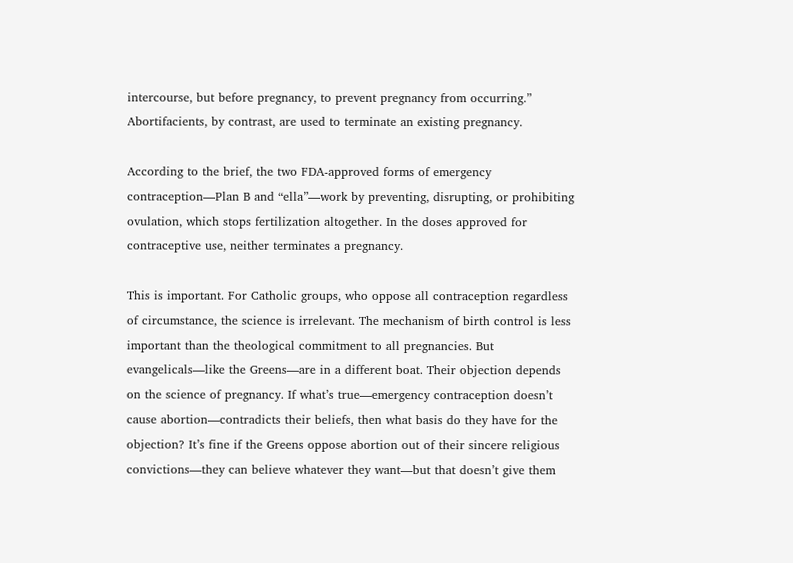intercourse, but before pregnancy, to prevent pregnancy from occurring.” Abortifacients, by contrast, are used to terminate an existing pregnancy.

According to the brief, the two FDA-approved forms of emergency contraception—Plan B and “ella”—work by preventing, disrupting, or prohibiting ovulation, which stops fertilization altogether. In the doses approved for contraceptive use, neither terminates a pregnancy.

This is important. For Catholic groups, who oppose all contraception regardless of circumstance, the science is irrelevant. The mechanism of birth control is less important than the theological commitment to all pregnancies. But evangelicals—like the Greens—are in a different boat. Their objection depends on the science of pregnancy. If what’s true—emergency contraception doesn’t cause abortion—contradicts their beliefs, then what basis do they have for the objection? It’s fine if the Greens oppose abortion out of their sincere religious convictions—they can believe whatever they want—but that doesn’t give them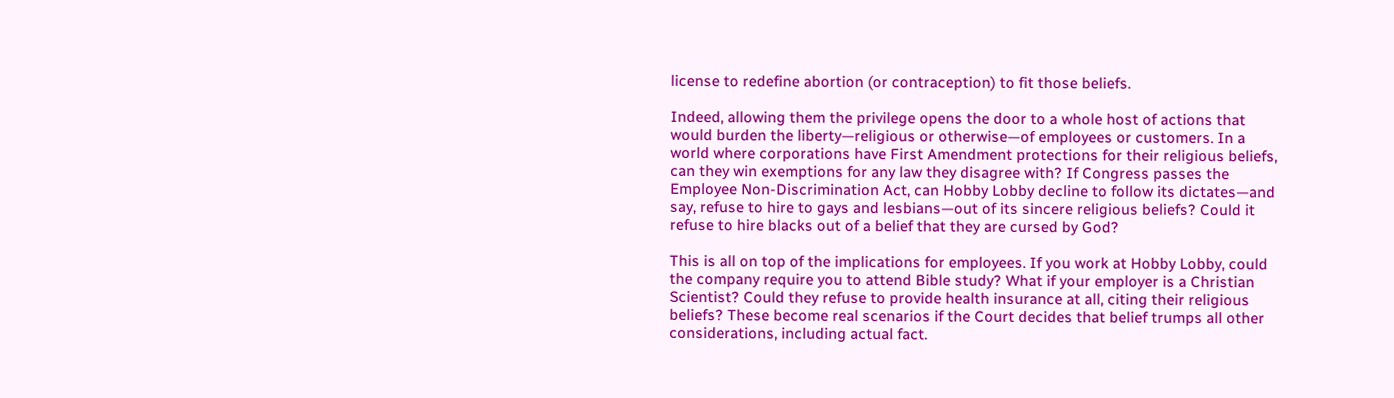license to redefine abortion (or contraception) to fit those beliefs.

Indeed, allowing them the privilege opens the door to a whole host of actions that would burden the liberty—religious or otherwise—of employees or customers. In a world where corporations have First Amendment protections for their religious beliefs, can they win exemptions for any law they disagree with? If Congress passes the Employee Non-Discrimination Act, can Hobby Lobby decline to follow its dictates—and say, refuse to hire to gays and lesbians—out of its sincere religious beliefs? Could it refuse to hire blacks out of a belief that they are cursed by God?

This is all on top of the implications for employees. If you work at Hobby Lobby, could the company require you to attend Bible study? What if your employer is a Christian Scientist? Could they refuse to provide health insurance at all, citing their religious beliefs? These become real scenarios if the Court decides that belief trumps all other considerations, including actual fact.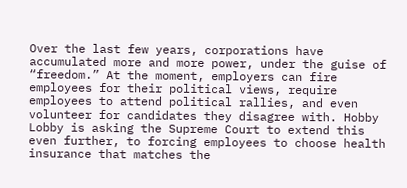Over the last few years, corporations have accumulated more and more power, under the guise of “freedom.” At the moment, employers can fire employees for their political views, require employees to attend political rallies, and even volunteer for candidates they disagree with. Hobby Lobby is asking the Supreme Court to extend this even further, to forcing employees to choose health insurance that matches the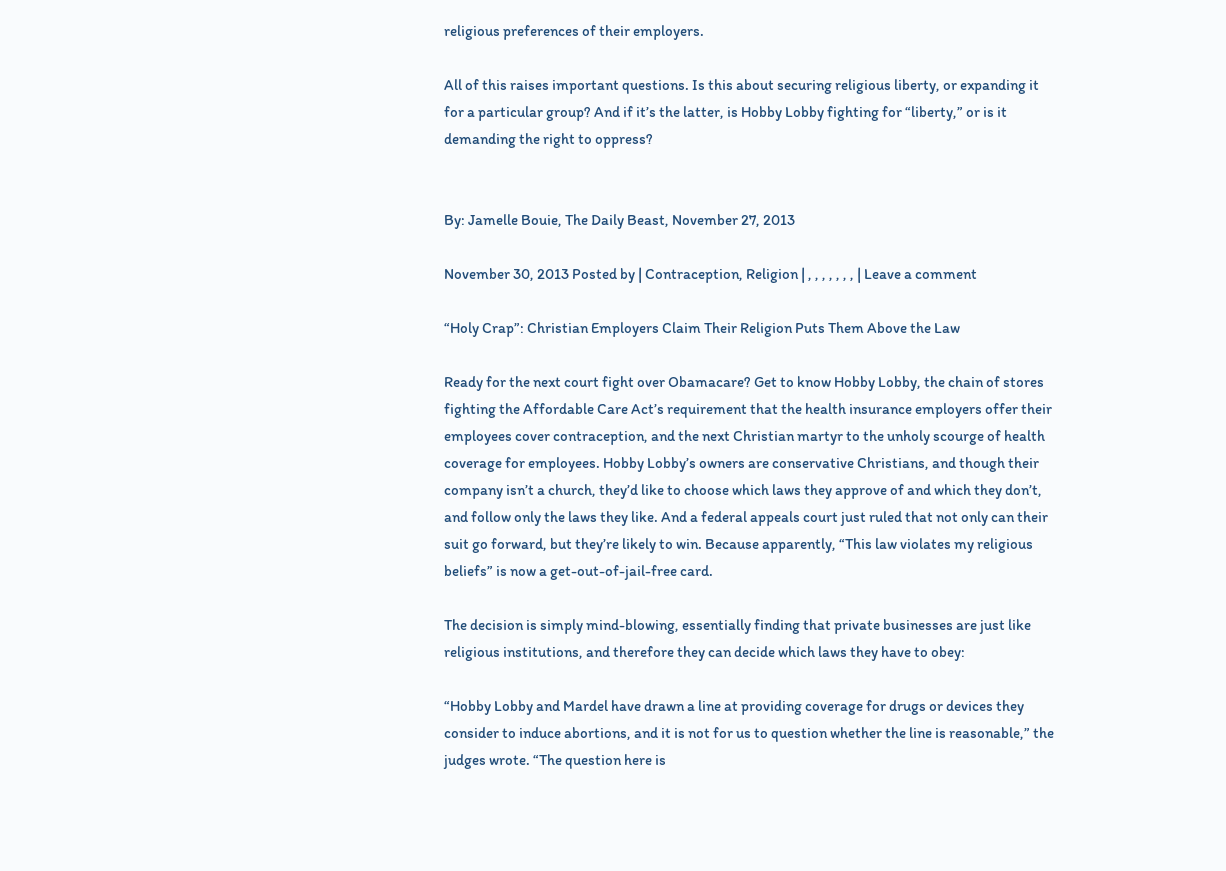religious preferences of their employers.

All of this raises important questions. Is this about securing religious liberty, or expanding it for a particular group? And if it’s the latter, is Hobby Lobby fighting for “liberty,” or is it demanding the right to oppress?


By: Jamelle Bouie, The Daily Beast, November 27, 2013

November 30, 2013 Posted by | Contraception, Religion | , , , , , , , | Leave a comment

“Holy Crap”: Christian Employers Claim Their Religion Puts Them Above the Law

Ready for the next court fight over Obamacare? Get to know Hobby Lobby, the chain of stores fighting the Affordable Care Act’s requirement that the health insurance employers offer their employees cover contraception, and the next Christian martyr to the unholy scourge of health coverage for employees. Hobby Lobby’s owners are conservative Christians, and though their company isn’t a church, they’d like to choose which laws they approve of and which they don’t, and follow only the laws they like. And a federal appeals court just ruled that not only can their suit go forward, but they’re likely to win. Because apparently, “This law violates my religious beliefs” is now a get-out-of-jail-free card.

The decision is simply mind-blowing, essentially finding that private businesses are just like religious institutions, and therefore they can decide which laws they have to obey:

“Hobby Lobby and Mardel have drawn a line at providing coverage for drugs or devices they consider to induce abortions, and it is not for us to question whether the line is reasonable,” the judges wrote. “The question here is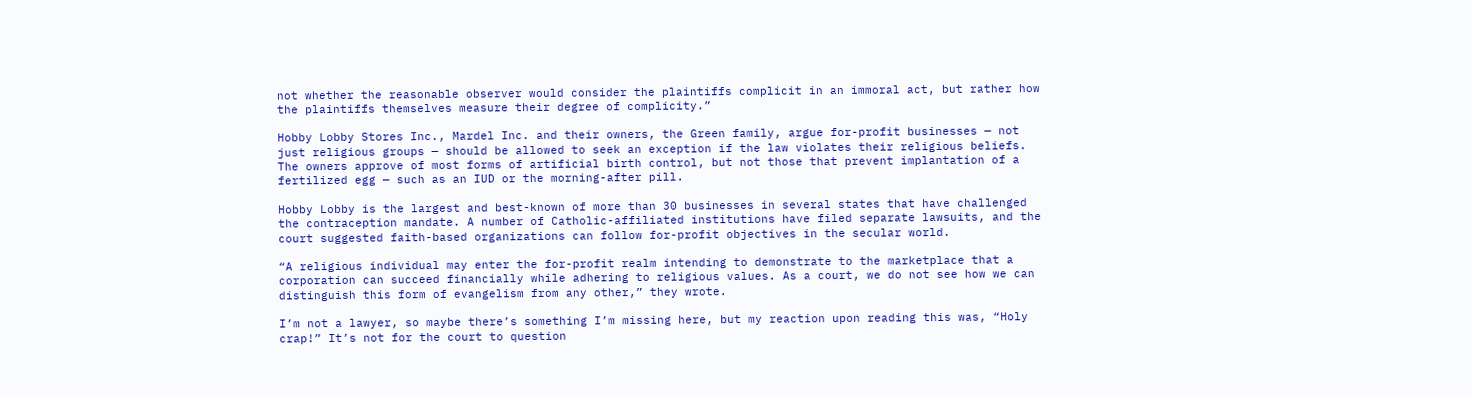not whether the reasonable observer would consider the plaintiffs complicit in an immoral act, but rather how the plaintiffs themselves measure their degree of complicity.”

Hobby Lobby Stores Inc., Mardel Inc. and their owners, the Green family, argue for-profit businesses — not just religious groups — should be allowed to seek an exception if the law violates their religious beliefs. The owners approve of most forms of artificial birth control, but not those that prevent implantation of a fertilized egg — such as an IUD or the morning-after pill.

Hobby Lobby is the largest and best-known of more than 30 businesses in several states that have challenged the contraception mandate. A number of Catholic-affiliated institutions have filed separate lawsuits, and the court suggested faith-based organizations can follow for-profit objectives in the secular world.

“A religious individual may enter the for-profit realm intending to demonstrate to the marketplace that a corporation can succeed financially while adhering to religious values. As a court, we do not see how we can distinguish this form of evangelism from any other,” they wrote.

I’m not a lawyer, so maybe there’s something I’m missing here, but my reaction upon reading this was, “Holy crap!” It’s not for the court to question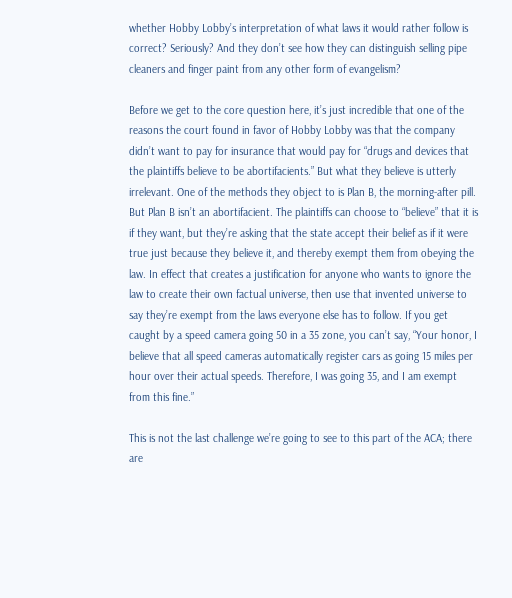whether Hobby Lobby’s interpretation of what laws it would rather follow is correct? Seriously? And they don’t see how they can distinguish selling pipe cleaners and finger paint from any other form of evangelism?

Before we get to the core question here, it’s just incredible that one of the reasons the court found in favor of Hobby Lobby was that the company didn’t want to pay for insurance that would pay for “drugs and devices that the plaintiffs believe to be abortifacients.” But what they believe is utterly irrelevant. One of the methods they object to is Plan B, the morning-after pill. But Plan B isn’t an abortifacient. The plaintiffs can choose to “believe” that it is if they want, but they’re asking that the state accept their belief as if it were true just because they believe it, and thereby exempt them from obeying the law. In effect that creates a justification for anyone who wants to ignore the law to create their own factual universe, then use that invented universe to say they’re exempt from the laws everyone else has to follow. If you get caught by a speed camera going 50 in a 35 zone, you can’t say, “Your honor, I believe that all speed cameras automatically register cars as going 15 miles per hour over their actual speeds. Therefore, I was going 35, and I am exempt from this fine.”

This is not the last challenge we’re going to see to this part of the ACA; there are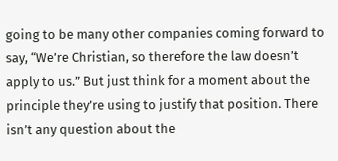going to be many other companies coming forward to say, “We’re Christian, so therefore the law doesn’t apply to us.” But just think for a moment about the principle they’re using to justify that position. There isn’t any question about the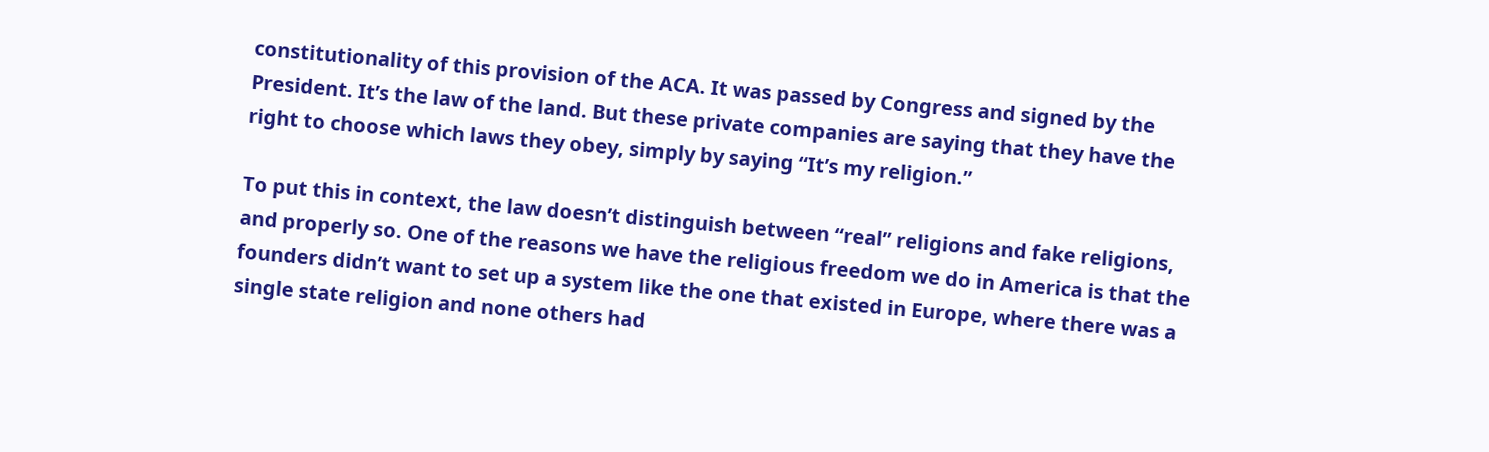constitutionality of this provision of the ACA. It was passed by Congress and signed by the President. It’s the law of the land. But these private companies are saying that they have the right to choose which laws they obey, simply by saying “It’s my religion.”

To put this in context, the law doesn’t distinguish between “real” religions and fake religions, and properly so. One of the reasons we have the religious freedom we do in America is that the founders didn’t want to set up a system like the one that existed in Europe, where there was a single state religion and none others had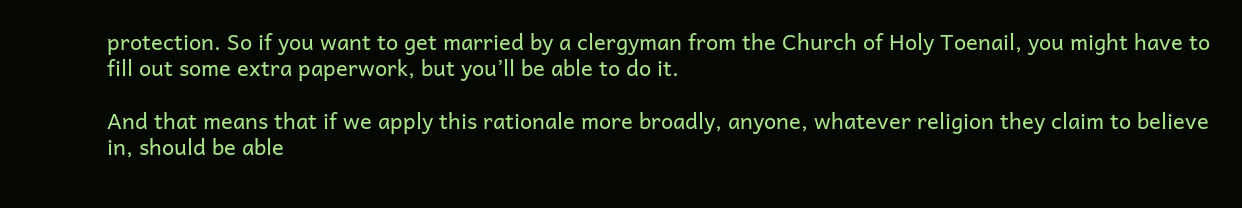protection. So if you want to get married by a clergyman from the Church of Holy Toenail, you might have to fill out some extra paperwork, but you’ll be able to do it.

And that means that if we apply this rationale more broadly, anyone, whatever religion they claim to believe in, should be able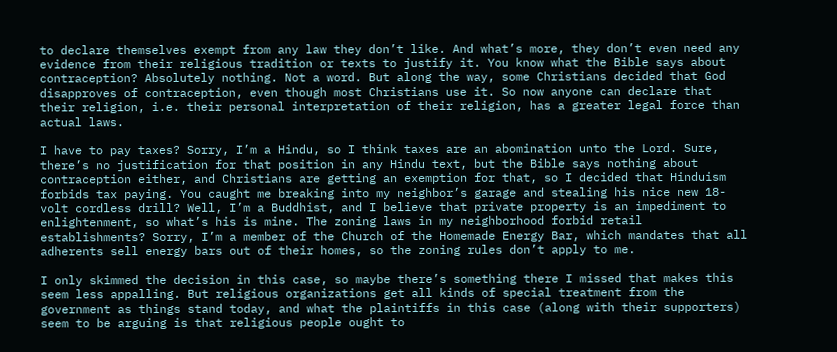to declare themselves exempt from any law they don’t like. And what’s more, they don’t even need any evidence from their religious tradition or texts to justify it. You know what the Bible says about contraception? Absolutely nothing. Not a word. But along the way, some Christians decided that God disapproves of contraception, even though most Christians use it. So now anyone can declare that their religion, i.e. their personal interpretation of their religion, has a greater legal force than actual laws.

I have to pay taxes? Sorry, I’m a Hindu, so I think taxes are an abomination unto the Lord. Sure, there’s no justification for that position in any Hindu text, but the Bible says nothing about contraception either, and Christians are getting an exemption for that, so I decided that Hinduism forbids tax paying. You caught me breaking into my neighbor’s garage and stealing his nice new 18-volt cordless drill? Well, I’m a Buddhist, and I believe that private property is an impediment to enlightenment, so what’s his is mine. The zoning laws in my neighborhood forbid retail establishments? Sorry, I’m a member of the Church of the Homemade Energy Bar, which mandates that all adherents sell energy bars out of their homes, so the zoning rules don’t apply to me.

I only skimmed the decision in this case, so maybe there’s something there I missed that makes this seem less appalling. But religious organizations get all kinds of special treatment from the government as things stand today, and what the plaintiffs in this case (along with their supporters) seem to be arguing is that religious people ought to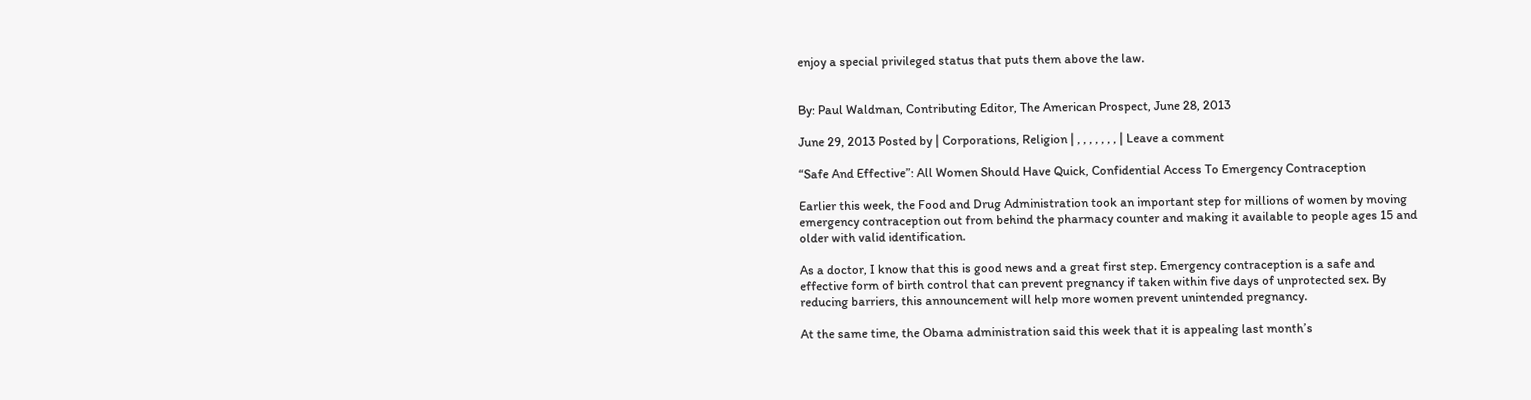enjoy a special privileged status that puts them above the law.


By: Paul Waldman, Contributing Editor, The American Prospect, June 28, 2013

June 29, 2013 Posted by | Corporations, Religion | , , , , , , , | Leave a comment

“Safe And Effective”: All Women Should Have Quick, Confidential Access To Emergency Contraception

Earlier this week, the Food and Drug Administration took an important step for millions of women by moving emergency contraception out from behind the pharmacy counter and making it available to people ages 15 and older with valid identification.

As a doctor, I know that this is good news and a great first step. Emergency contraception is a safe and effective form of birth control that can prevent pregnancy if taken within five days of unprotected sex. By reducing barriers, this announcement will help more women prevent unintended pregnancy.

At the same time, the Obama administration said this week that it is appealing last month’s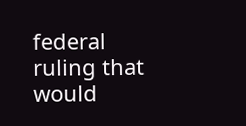federal ruling that would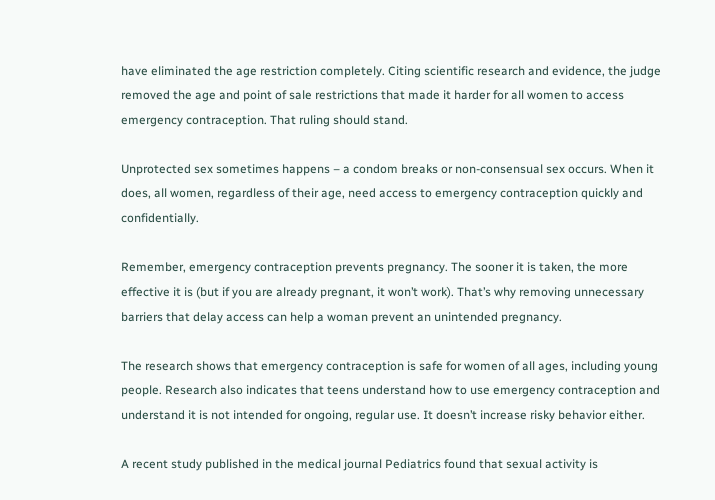have eliminated the age restriction completely. Citing scientific research and evidence, the judge removed the age and point of sale restrictions that made it harder for all women to access emergency contraception. That ruling should stand.

Unprotected sex sometimes happens – a condom breaks or non-consensual sex occurs. When it does, all women, regardless of their age, need access to emergency contraception quickly and confidentially.

Remember, emergency contraception prevents pregnancy. The sooner it is taken, the more effective it is (but if you are already pregnant, it won’t work). That’s why removing unnecessary barriers that delay access can help a woman prevent an unintended pregnancy.

The research shows that emergency contraception is safe for women of all ages, including young people. Research also indicates that teens understand how to use emergency contraception and understand it is not intended for ongoing, regular use. It doesn’t increase risky behavior either.

A recent study published in the medical journal Pediatrics found that sexual activity is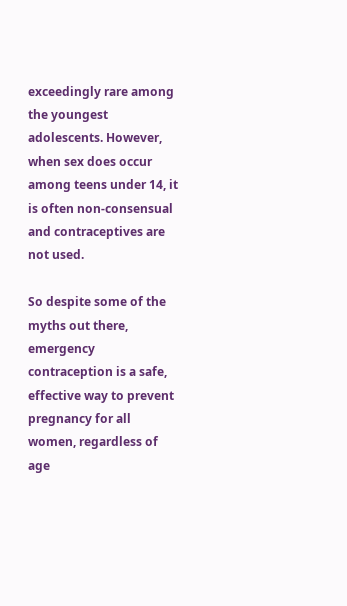exceedingly rare among the youngest adolescents. However, when sex does occur among teens under 14, it is often non-consensual and contraceptives are not used.

So despite some of the myths out there, emergency contraception is a safe, effective way to prevent pregnancy for all women, regardless of age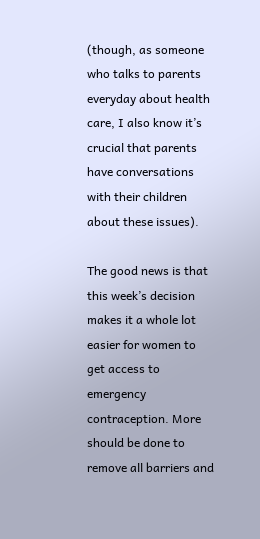(though, as someone who talks to parents everyday about health care, I also know it’s crucial that parents have conversations with their children about these issues).

The good news is that this week’s decision makes it a whole lot easier for women to get access to emergency contraception. More should be done to remove all barriers and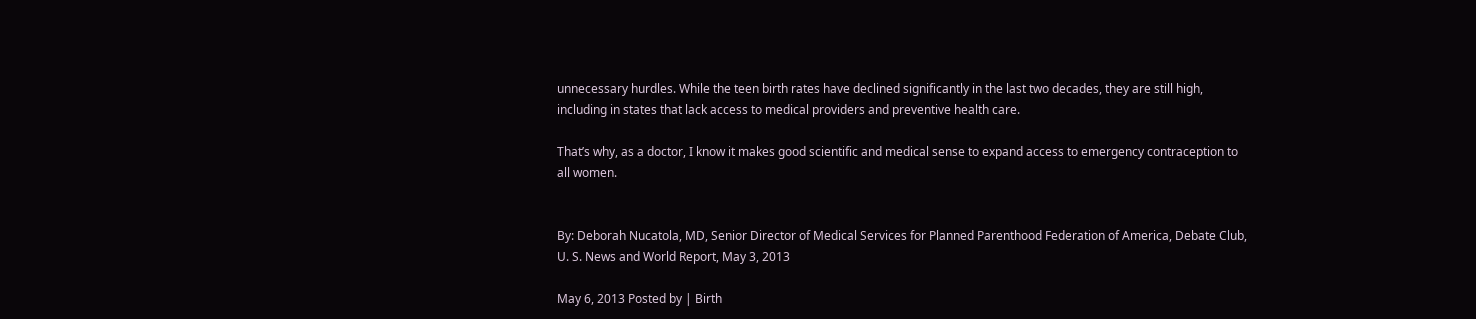unnecessary hurdles. While the teen birth rates have declined significantly in the last two decades, they are still high, including in states that lack access to medical providers and preventive health care.

That’s why, as a doctor, I know it makes good scientific and medical sense to expand access to emergency contraception to all women.


By: Deborah Nucatola, MD, Senior Director of Medical Services for Planned Parenthood Federation of America, Debate Club, U. S. News and World Report, May 3, 2013

May 6, 2013 Posted by | Birth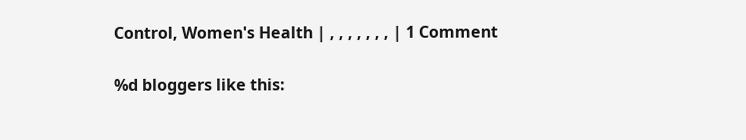Control, Women's Health | , , , , , , , | 1 Comment

%d bloggers like this: